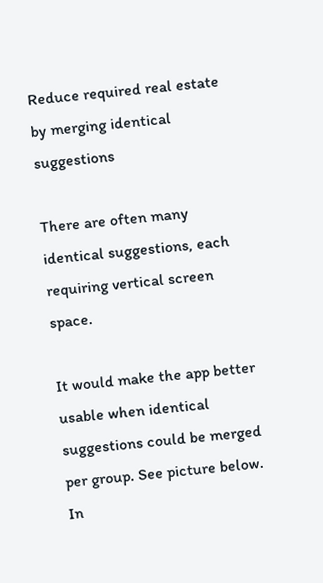Reduce required real estate by merging identical suggestions

There are often many identical suggestions, each requiring vertical screen space.

It would make the app better usable when identical suggestions could be merged per group. See picture below. In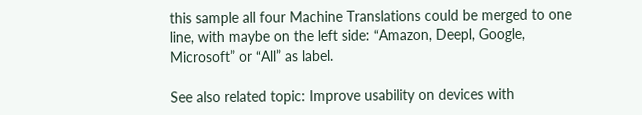this sample all four Machine Translations could be merged to one line, with maybe on the left side: “Amazon, Deepl, Google, Microsoft” or “All” as label.

See also related topic: Improve usability on devices with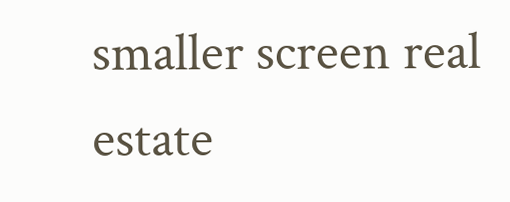smaller screen real estate